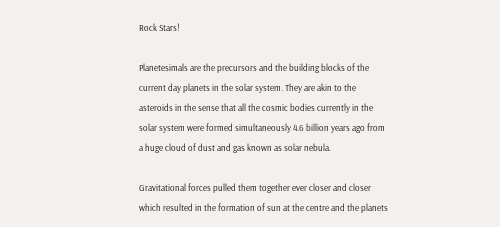Rock Stars!

Planetesimals are the precursors and the building blocks of the current day planets in the solar system. They are akin to the asteroids in the sense that all the cosmic bodies currently in the solar system were formed simultaneously 4.6 billion years ago from a huge cloud of dust and gas known as solar nebula.

Gravitational forces pulled them together ever closer and closer which resulted in the formation of sun at the centre and the planets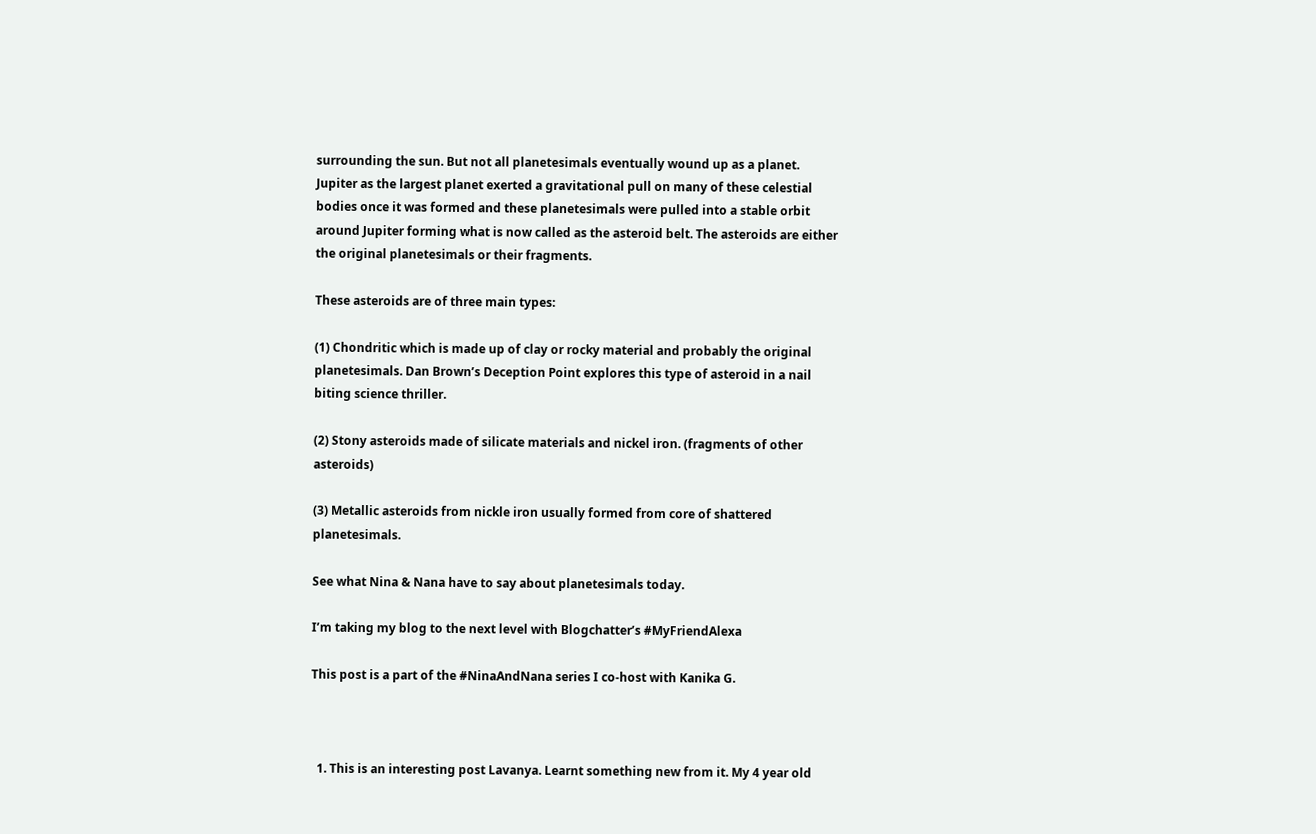surrounding the sun. But not all planetesimals eventually wound up as a planet. Jupiter as the largest planet exerted a gravitational pull on many of these celestial bodies once it was formed and these planetesimals were pulled into a stable orbit around Jupiter forming what is now called as the asteroid belt. The asteroids are either the original planetesimals or their fragments.

These asteroids are of three main types:

(1) Chondritic which is made up of clay or rocky material and probably the original planetesimals. Dan Brown’s Deception Point explores this type of asteroid in a nail biting science thriller.

(2) Stony asteroids made of silicate materials and nickel iron. (fragments of other asteroids)

(3) Metallic asteroids from nickle iron usually formed from core of shattered planetesimals.

See what Nina & Nana have to say about planetesimals today.

I’m taking my blog to the next level with Blogchatter’s #MyFriendAlexa

This post is a part of the #NinaAndNana series I co-host with Kanika G.



  1. This is an interesting post Lavanya. Learnt something new from it. My 4 year old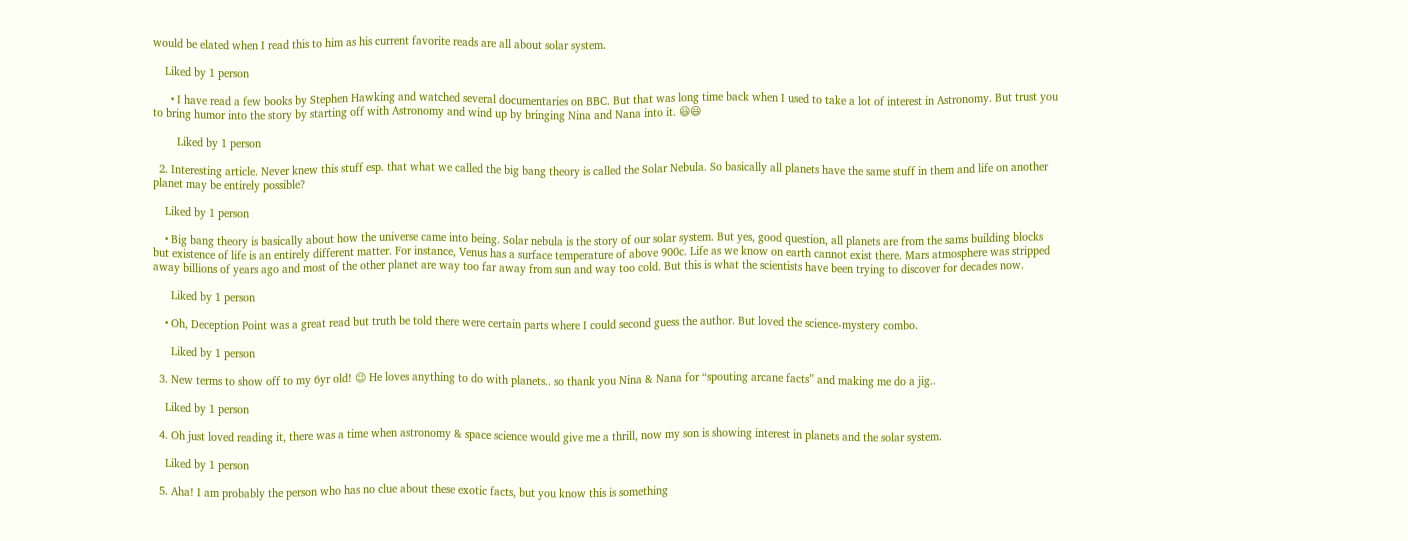would be elated when I read this to him as his current favorite reads are all about solar system.

    Liked by 1 person

      • I have read a few books by Stephen Hawking and watched several documentaries on BBC. But that was long time back when I used to take a lot of interest in Astronomy. But trust you to bring humor into the story by starting off with Astronomy and wind up by bringing Nina and Nana into it. 😃😃

        Liked by 1 person

  2. Interesting article. Never knew this stuff esp. that what we called the big bang theory is called the Solar Nebula. So basically all planets have the same stuff in them and life on another planet may be entirely possible?

    Liked by 1 person

    • Big bang theory is basically about how the universe came into being. Solar nebula is the story of our solar system. But yes, good question, all planets are from the sams building blocks but existence of life is an entirely different matter. For instance, Venus has a surface temperature of above 900c. Life as we know on earth cannot exist there. Mars atmosphere was stripped away billions of years ago and most of the other planet are way too far away from sun and way too cold. But this is what the scientists have been trying to discover for decades now.

      Liked by 1 person

    • Oh, Deception Point was a great read but truth be told there were certain parts where I could second guess the author. But loved the science-mystery combo.

      Liked by 1 person

  3. New terms to show off to my 6yr old! 😉 He loves anything to do with planets.. so thank you Nina & Nana for “spouting arcane facts” and making me do a jig..

    Liked by 1 person

  4. Oh just loved reading it, there was a time when astronomy & space science would give me a thrill, now my son is showing interest in planets and the solar system.

    Liked by 1 person

  5. Aha! I am probably the person who has no clue about these exotic facts, but you know this is something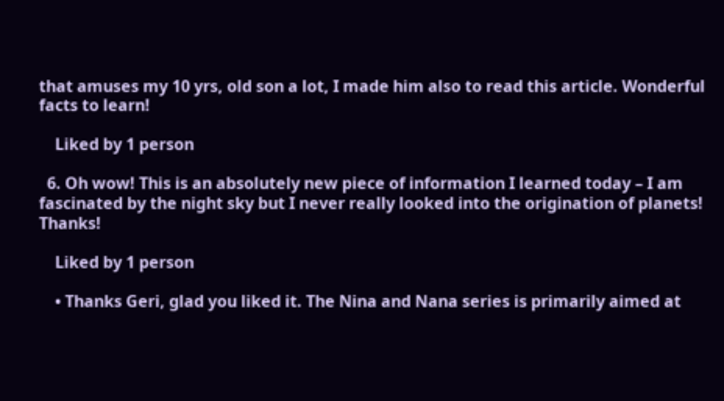that amuses my 10 yrs, old son a lot, I made him also to read this article. Wonderful facts to learn!

    Liked by 1 person

  6. Oh wow! This is an absolutely new piece of information I learned today – I am fascinated by the night sky but I never really looked into the origination of planets! Thanks!

    Liked by 1 person

    • Thanks Geri, glad you liked it. The Nina and Nana series is primarily aimed at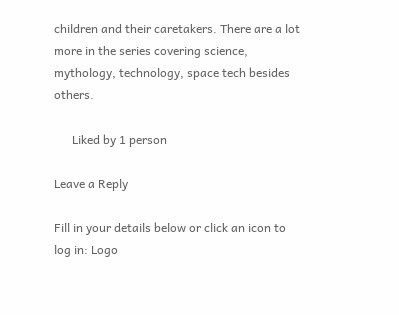children and their caretakers. There are a lot more in the series covering science, mythology, technology, space tech besides others.

      Liked by 1 person

Leave a Reply

Fill in your details below or click an icon to log in: Logo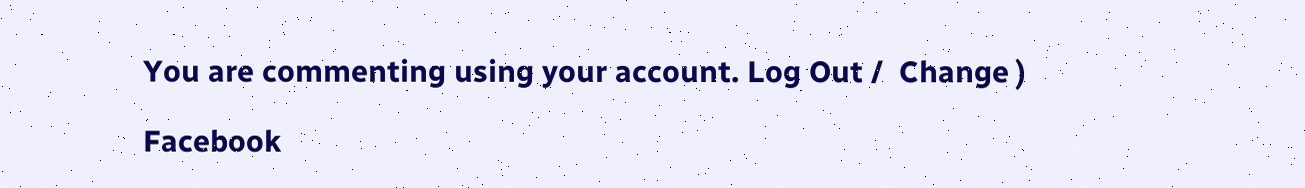You are commenting using your account. Log Out /  Change )

Facebook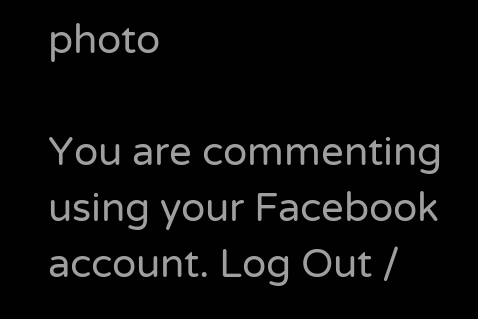photo

You are commenting using your Facebook account. Log Out /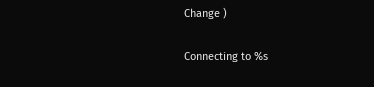Change )

Connecting to %s